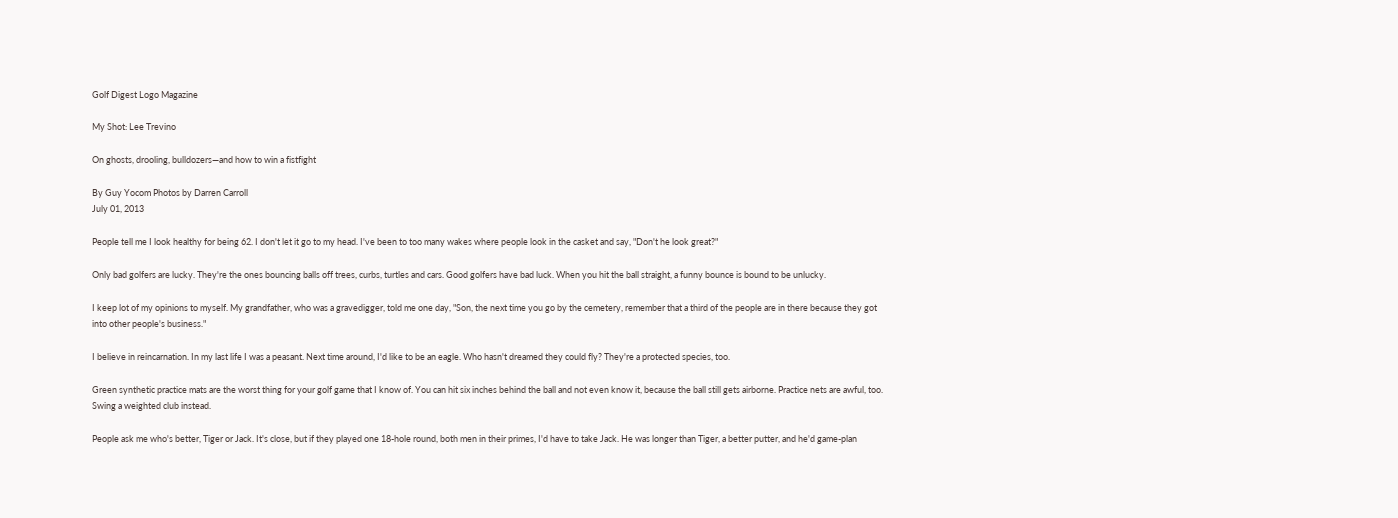Golf Digest Logo Magazine

My Shot: Lee Trevino

On ghosts, drooling, bulldozers—and how to win a fistfight

By Guy Yocom Photos by Darren Carroll
July 01, 2013

People tell me I look healthy for being 62. I don't let it go to my head. I've been to too many wakes where people look in the casket and say, "Don't he look great?"

Only bad golfers are lucky. They're the ones bouncing balls off trees, curbs, turtles and cars. Good golfers have bad luck. When you hit the ball straight, a funny bounce is bound to be unlucky.

I keep lot of my opinions to myself. My grandfather, who was a gravedigger, told me one day, "Son, the next time you go by the cemetery, remember that a third of the people are in there because they got into other people's business."

I believe in reincarnation. In my last life I was a peasant. Next time around, I'd like to be an eagle. Who hasn't dreamed they could fly? They're a protected species, too.

Green synthetic practice mats are the worst thing for your golf game that I know of. You can hit six inches behind the ball and not even know it, because the ball still gets airborne. Practice nets are awful, too. Swing a weighted club instead.

People ask me who's better, Tiger or Jack. It's close, but if they played one 18-hole round, both men in their primes, I'd have to take Jack. He was longer than Tiger, a better putter, and he'd game-plan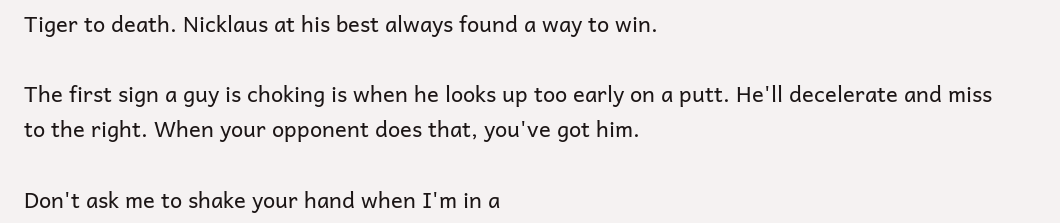Tiger to death. Nicklaus at his best always found a way to win.

The first sign a guy is choking is when he looks up too early on a putt. He'll decelerate and miss to the right. When your opponent does that, you've got him.

Don't ask me to shake your hand when I'm in a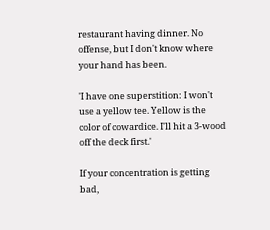restaurant having dinner. No offense, but I don't know where your hand has been.

'I have one superstition: I won't use a yellow tee. Yellow is the color of cowardice. I'll hit a 3-wood off the deck first.'

If your concentration is getting bad,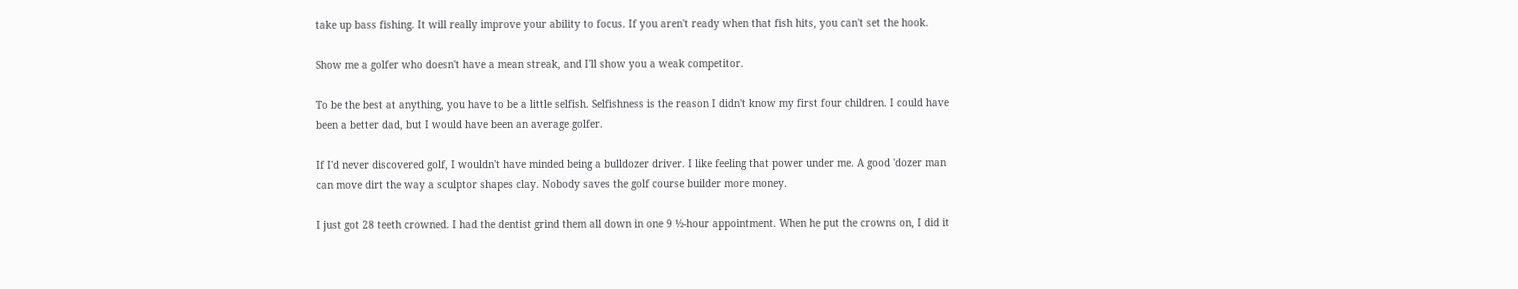take up bass fishing. It will really improve your ability to focus. If you aren't ready when that fish hits, you can't set the hook.

Show me a golfer who doesn't have a mean streak, and I'll show you a weak competitor.

To be the best at anything, you have to be a little selfish. Selfishness is the reason I didn't know my first four children. I could have been a better dad, but I would have been an average golfer.

If I'd never discovered golf, I wouldn't have minded being a bulldozer driver. I like feeling that power under me. A good 'dozer man can move dirt the way a sculptor shapes clay. Nobody saves the golf course builder more money.

I just got 28 teeth crowned. I had the dentist grind them all down in one 9 ½-hour appointment. When he put the crowns on, I did it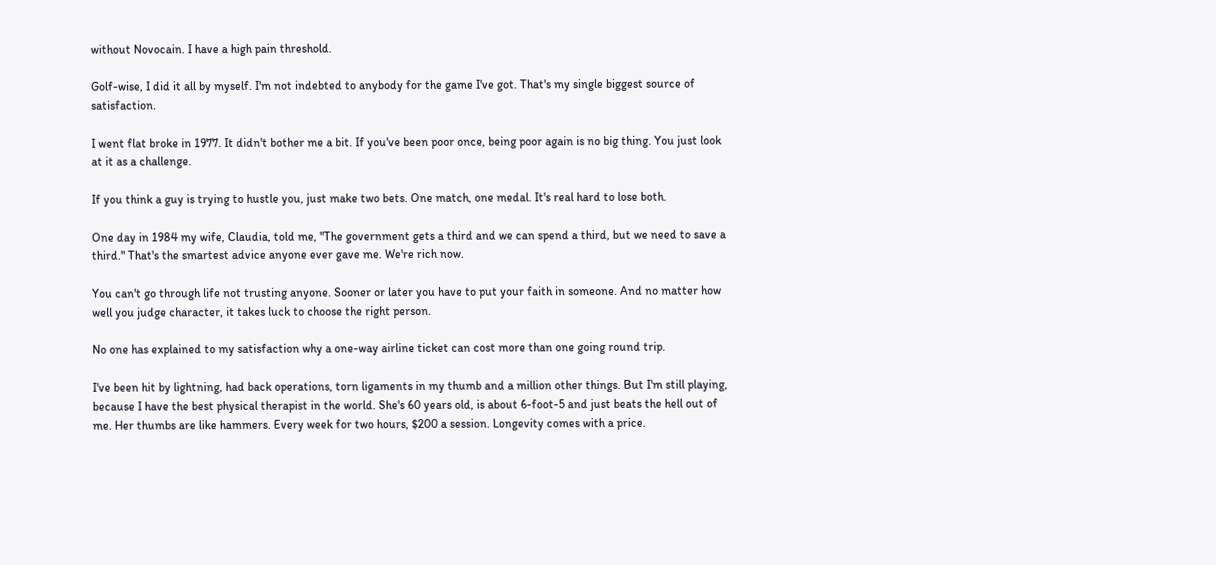without Novocain. I have a high pain threshold.

Golf-wise, I did it all by myself. I'm not indebted to anybody for the game I've got. That's my single biggest source of satisfaction.

I went flat broke in 1977. It didn't bother me a bit. If you've been poor once, being poor again is no big thing. You just look at it as a challenge.

If you think a guy is trying to hustle you, just make two bets. One match, one medal. It's real hard to lose both.

One day in 1984 my wife, Claudia, told me, "The government gets a third and we can spend a third, but we need to save a third." That's the smartest advice anyone ever gave me. We're rich now.

You can't go through life not trusting anyone. Sooner or later you have to put your faith in someone. And no matter how well you judge character, it takes luck to choose the right person.

No one has explained to my satisfaction why a one-way airline ticket can cost more than one going round trip.

I've been hit by lightning, had back operations, torn ligaments in my thumb and a million other things. But I'm still playing, because I have the best physical therapist in the world. She's 60 years old, is about 6-foot-5 and just beats the hell out of me. Her thumbs are like hammers. Every week for two hours, $200 a session. Longevity comes with a price.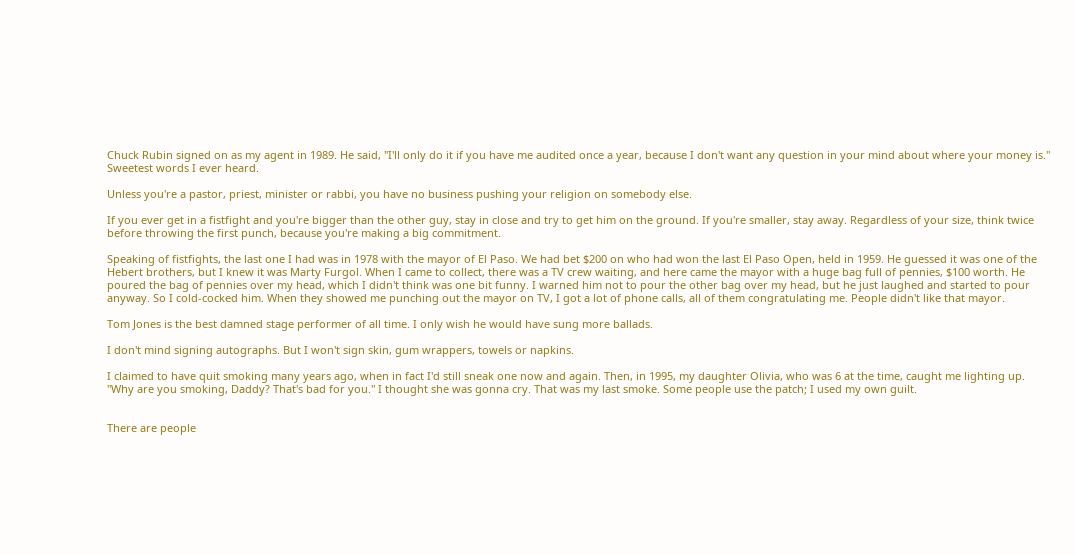Chuck Rubin signed on as my agent in 1989. He said, "I'll only do it if you have me audited once a year, because I don't want any question in your mind about where your money is." Sweetest words I ever heard.

Unless you're a pastor, priest, minister or rabbi, you have no business pushing your religion on somebody else.

If you ever get in a fistfight and you're bigger than the other guy, stay in close and try to get him on the ground. If you're smaller, stay away. Regardless of your size, think twice before throwing the first punch, because you're making a big commitment.

Speaking of fistfights, the last one I had was in 1978 with the mayor of El Paso. We had bet $200 on who had won the last El Paso Open, held in 1959. He guessed it was one of the Hebert brothers, but I knew it was Marty Furgol. When I came to collect, there was a TV crew waiting, and here came the mayor with a huge bag full of pennies, $100 worth. He poured the bag of pennies over my head, which I didn't think was one bit funny. I warned him not to pour the other bag over my head, but he just laughed and started to pour anyway. So I cold-cocked him. When they showed me punching out the mayor on TV, I got a lot of phone calls, all of them congratulating me. People didn't like that mayor.

Tom Jones is the best damned stage performer of all time. I only wish he would have sung more ballads.

I don't mind signing autographs. But I won't sign skin, gum wrappers, towels or napkins.

I claimed to have quit smoking many years ago, when in fact I'd still sneak one now and again. Then, in 1995, my daughter Olivia, who was 6 at the time, caught me lighting up. "Why are you smoking, Daddy? That's bad for you." I thought she was gonna cry. That was my last smoke. Some people use the patch; I used my own guilt.


There are people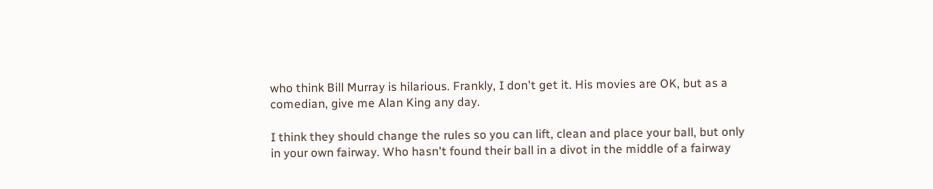who think Bill Murray is hilarious. Frankly, I don't get it. His movies are OK, but as a comedian, give me Alan King any day.

I think they should change the rules so you can lift, clean and place your ball, but only in your own fairway. Who hasn't found their ball in a divot in the middle of a fairway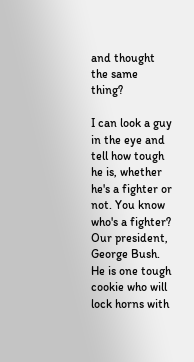and thought the same thing?

I can look a guy in the eye and tell how tough he is, whether he's a fighter or not. You know who's a fighter? Our president, George Bush. He is one tough cookie who will lock horns with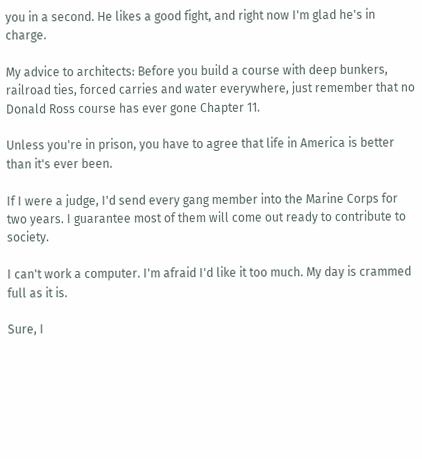you in a second. He likes a good fight, and right now I'm glad he's in charge.

My advice to architects: Before you build a course with deep bunkers, railroad ties, forced carries and water everywhere, just remember that no Donald Ross course has ever gone Chapter 11.

Unless you're in prison, you have to agree that life in America is better than it's ever been.

If I were a judge, I'd send every gang member into the Marine Corps for two years. I guarantee most of them will come out ready to contribute to society.

I can't work a computer. I'm afraid I'd like it too much. My day is crammed full as it is.

Sure, I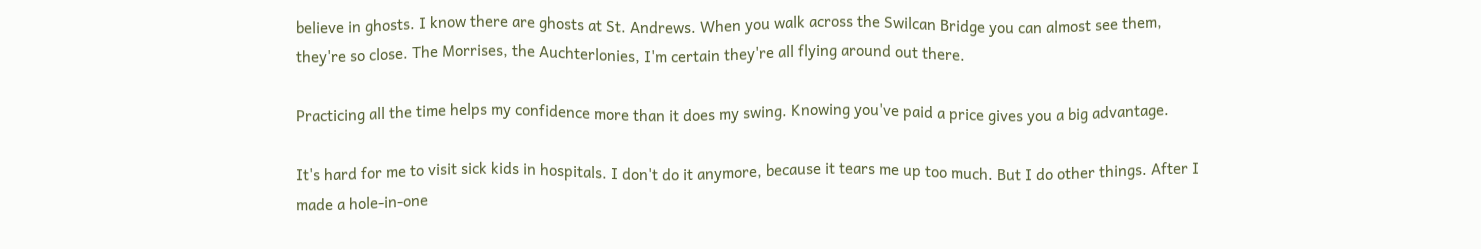believe in ghosts. I know there are ghosts at St. Andrews. When you walk across the Swilcan Bridge you can almost see them, they're so close. The Morrises, the Auchterlonies, I'm certain they're all flying around out there.

Practicing all the time helps my confidence more than it does my swing. Knowing you've paid a price gives you a big advantage.

It's hard for me to visit sick kids in hospitals. I don't do it anymore, because it tears me up too much. But I do other things. After I made a hole-in-one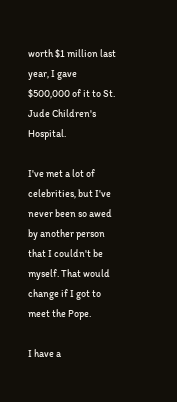worth $1 million last year, I gave $500,000 of it to St. Jude Children's Hospital.

I've met a lot of celebrities, but I've never been so awed by another person that I couldn't be myself. That would change if I got to meet the Pope.

I have a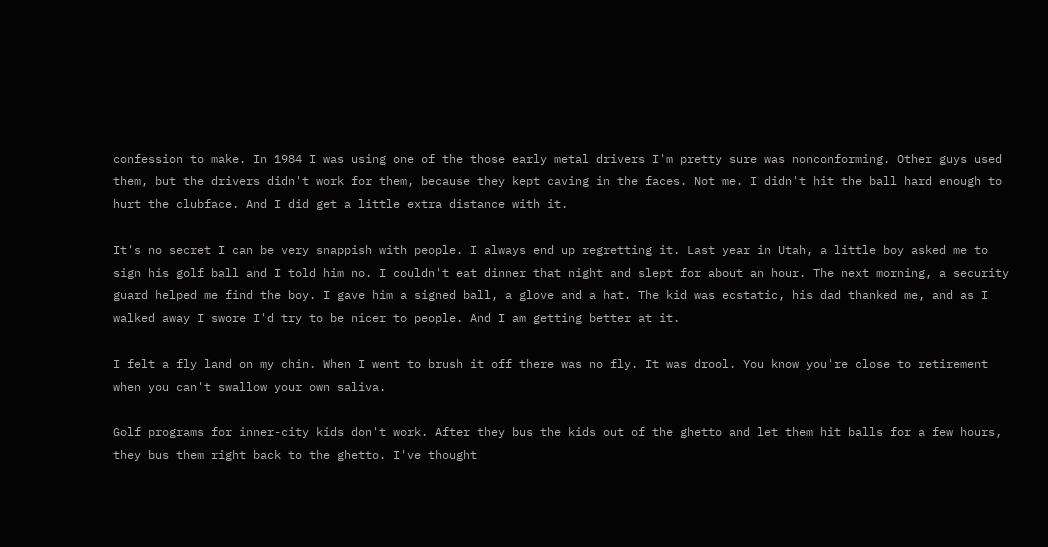confession to make. In 1984 I was using one of the those early metal drivers I'm pretty sure was nonconforming. Other guys used them, but the drivers didn't work for them, because they kept caving in the faces. Not me. I didn't hit the ball hard enough to hurt the clubface. And I did get a little extra distance with it.

It's no secret I can be very snappish with people. I always end up regretting it. Last year in Utah, a little boy asked me to sign his golf ball and I told him no. I couldn't eat dinner that night and slept for about an hour. The next morning, a security guard helped me find the boy. I gave him a signed ball, a glove and a hat. The kid was ecstatic, his dad thanked me, and as I walked away I swore I'd try to be nicer to people. And I am getting better at it.

I felt a fly land on my chin. When I went to brush it off there was no fly. It was drool. You know you're close to retirement when you can't swallow your own saliva.

Golf programs for inner-city kids don't work. After they bus the kids out of the ghetto and let them hit balls for a few hours, they bus them right back to the ghetto. I've thought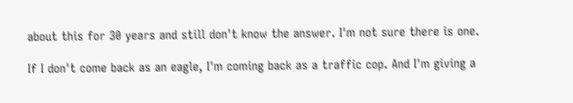about this for 30 years and still don't know the answer. I'm not sure there is one.

If I don't come back as an eagle, I'm coming back as a traffic cop. And I'm giving a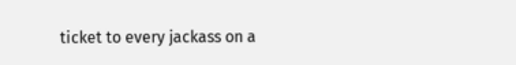ticket to every jackass on a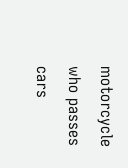motorcycle who passes cars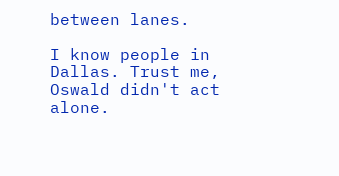between lanes.

I know people in Dallas. Trust me, Oswald didn't act alone.